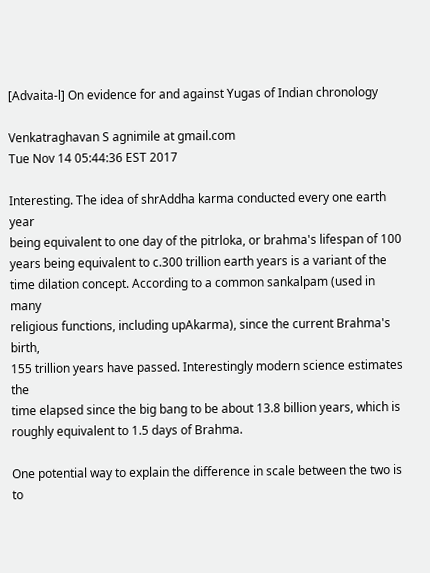[Advaita-l] On evidence for and against Yugas of Indian chronology

Venkatraghavan S agnimile at gmail.com
Tue Nov 14 05:44:36 EST 2017

Interesting. The idea of shrAddha karma conducted every one earth year
being equivalent to one day of the pitrloka, or brahma's lifespan of 100
years being equivalent to c.300 trillion earth years is a variant of the
time dilation concept. According to a common sankalpam (used in many
religious functions, including upAkarma), since the current Brahma's birth,
155 trillion years have passed. Interestingly modern science estimates the
time elapsed since the big bang to be about 13.8 billion years, which is
roughly equivalent to 1.5 days of Brahma.

One potential way to explain the difference in scale between the two is to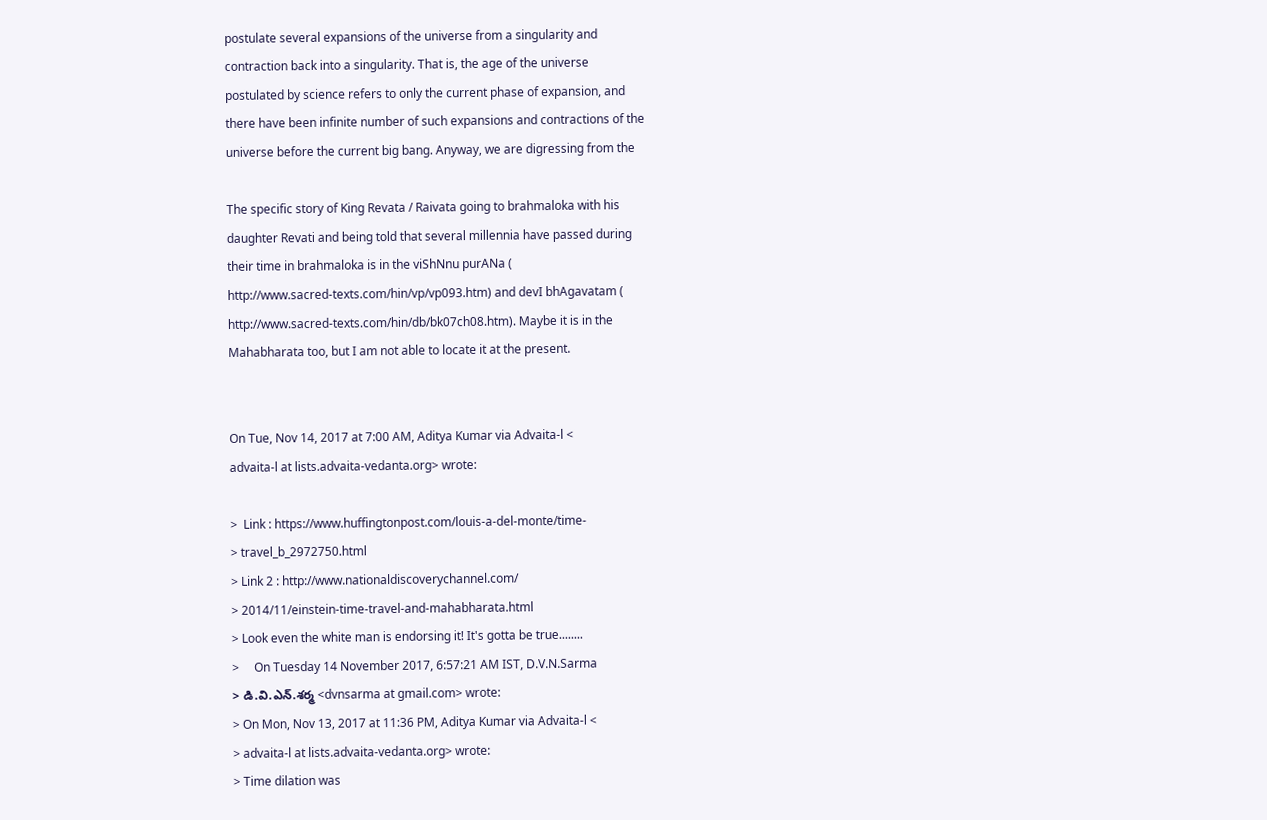postulate several expansions of the universe from a singularity and
contraction back into a singularity. That is, the age of the universe
postulated by science refers to only the current phase of expansion, and
there have been infinite number of such expansions and contractions of the
universe before the current big bang. Anyway, we are digressing from the

The specific story of King Revata / Raivata going to brahmaloka with his
daughter Revati and being told that several millennia have passed during
their time in brahmaloka is in the viShNnu purANa (
http://www.sacred-texts.com/hin/vp/vp093.htm) and devI bhAgavatam (
http://www.sacred-texts.com/hin/db/bk07ch08.htm). Maybe it is in the
Mahabharata too, but I am not able to locate it at the present.


On Tue, Nov 14, 2017 at 7:00 AM, Aditya Kumar via Advaita-l <
advaita-l at lists.advaita-vedanta.org> wrote:

>  Link : https://www.huffingtonpost.com/louis-a-del-monte/time-
> travel_b_2972750.html
> Link 2 : http://www.nationaldiscoverychannel.com/
> 2014/11/einstein-time-travel-and-mahabharata.html
> Look even the white man is endorsing it! It's gotta be true........
>     On Tuesday 14 November 2017, 6:57:21 AM IST, D.V.N.Sarma
> డి.వి.ఎన్.శర్మ <dvnsarma at gmail.com> wrote:
> On Mon, Nov 13, 2017 at 11:36 PM, Aditya Kumar via Advaita-l <
> advaita-l at lists.advaita-vedanta.org> wrote:
> Time dilation was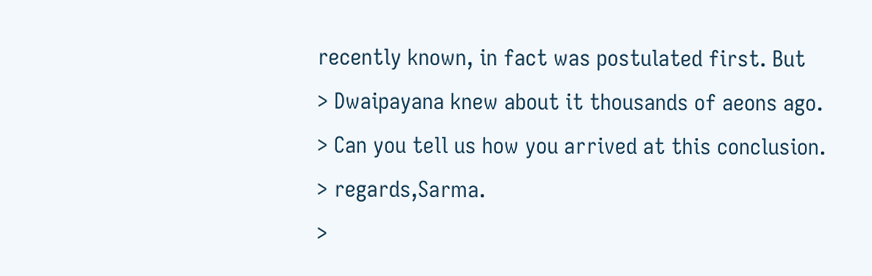recently known, in fact was postulated first. But
> Dwaipayana knew about it thousands of aeons ago.
> Can you tell us how you arrived at this conclusion.
> regards,Sarma.
>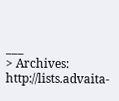___
> Archives: http://lists.advaita-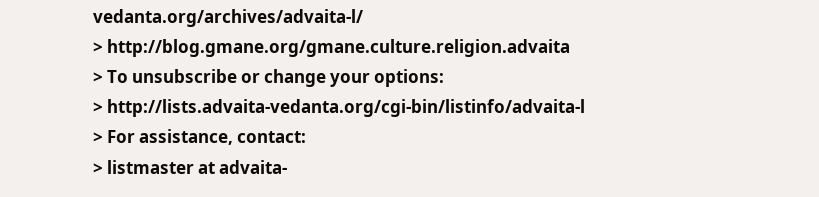vedanta.org/archives/advaita-l/
> http://blog.gmane.org/gmane.culture.religion.advaita
> To unsubscribe or change your options:
> http://lists.advaita-vedanta.org/cgi-bin/listinfo/advaita-l
> For assistance, contact:
> listmaster at advaita-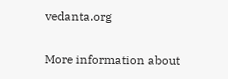vedanta.org

More information about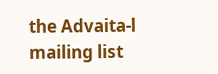the Advaita-l mailing list